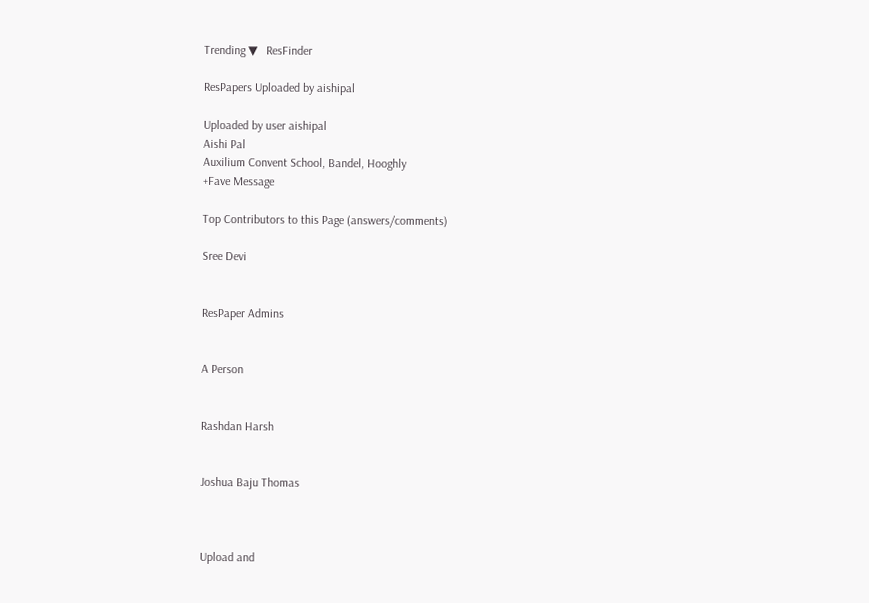Trending ▼   ResFinder

ResPapers Uploaded by aishipal

Uploaded by user aishipal
Aishi Pal
Auxilium Convent School, Bandel, Hooghly
+Fave Message

Top Contributors to this Page (answers/comments)

Sree Devi


ResPaper Admins


A Person


Rashdan Harsh


Joshua Baju Thomas



Upload and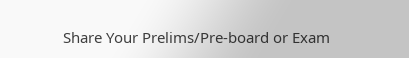Share Your Prelims/Pre-board or Exam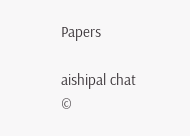Papers

aishipal chat
©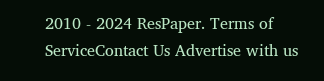2010 - 2024 ResPaper. Terms of ServiceContact Us Advertise with us